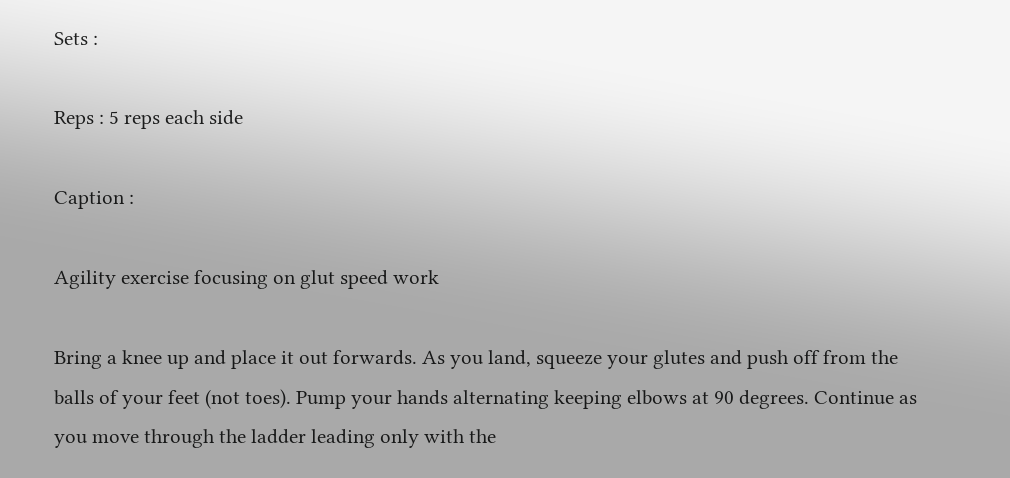Sets :

Reps : 5 reps each side

Caption :

Agility exercise focusing on glut speed work

Bring a knee up and place it out forwards. As you land, squeeze your glutes and push off from the balls of your feet (not toes). Pump your hands alternating keeping elbows at 90 degrees. Continue as you move through the ladder leading only with the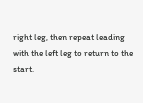right leg, then repeat leading with the left leg to return to the start.